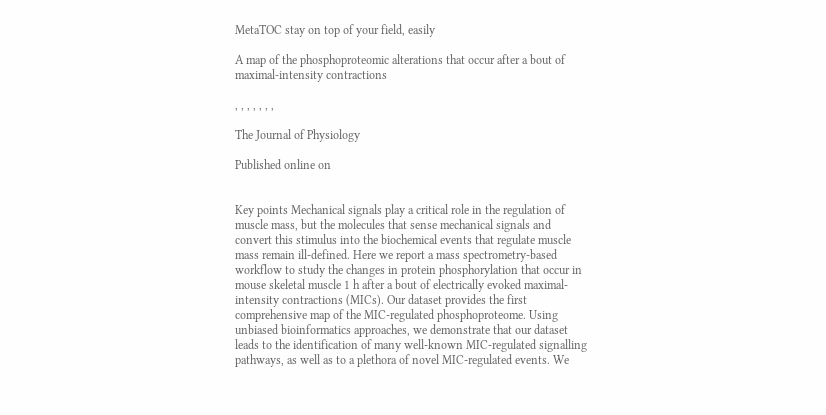MetaTOC stay on top of your field, easily

A map of the phosphoproteomic alterations that occur after a bout of maximal‐intensity contractions

, , , , , , ,

The Journal of Physiology

Published online on


Key points Mechanical signals play a critical role in the regulation of muscle mass, but the molecules that sense mechanical signals and convert this stimulus into the biochemical events that regulate muscle mass remain ill‐defined. Here we report a mass spectrometry‐based workflow to study the changes in protein phosphorylation that occur in mouse skeletal muscle 1 h after a bout of electrically evoked maximal‐intensity contractions (MICs). Our dataset provides the first comprehensive map of the MIC‐regulated phosphoproteome. Using unbiased bioinformatics approaches, we demonstrate that our dataset leads to the identification of many well‐known MIC‐regulated signalling pathways, as well as to a plethora of novel MIC‐regulated events. We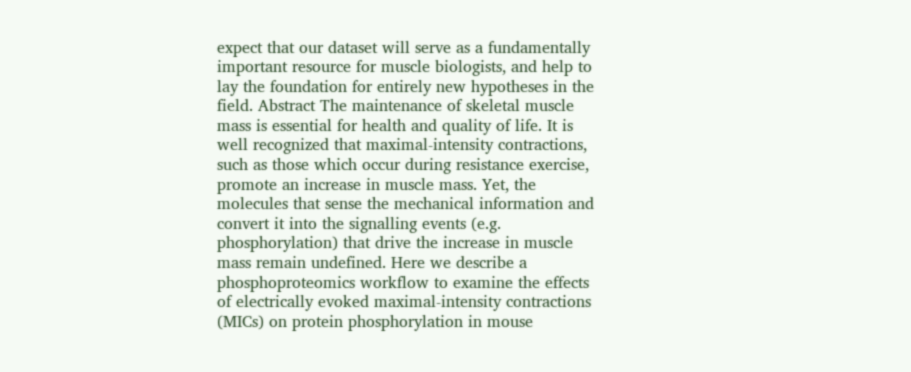expect that our dataset will serve as a fundamentally important resource for muscle biologists, and help to lay the foundation for entirely new hypotheses in the field. Abstract The maintenance of skeletal muscle mass is essential for health and quality of life. It is well recognized that maximal‐intensity contractions, such as those which occur during resistance exercise, promote an increase in muscle mass. Yet, the molecules that sense the mechanical information and convert it into the signalling events (e.g. phosphorylation) that drive the increase in muscle mass remain undefined. Here we describe a phosphoproteomics workflow to examine the effects of electrically evoked maximal‐intensity contractions (MICs) on protein phosphorylation in mouse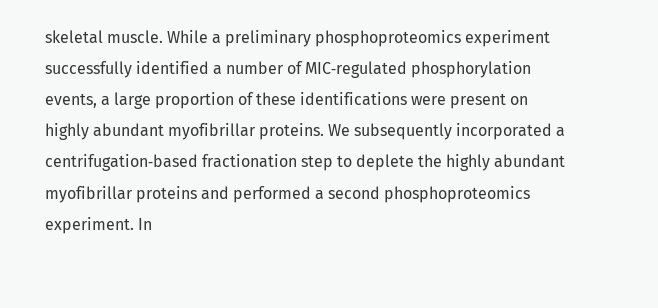skeletal muscle. While a preliminary phosphoproteomics experiment successfully identified a number of MIC‐regulated phosphorylation events, a large proportion of these identifications were present on highly abundant myofibrillar proteins. We subsequently incorporated a centrifugation‐based fractionation step to deplete the highly abundant myofibrillar proteins and performed a second phosphoproteomics experiment. In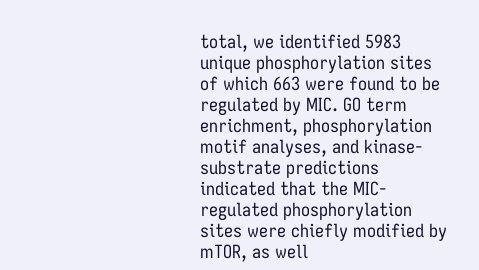total, we identified 5983 unique phosphorylation sites of which 663 were found to be regulated by MIC. GO term enrichment, phosphorylation motif analyses, and kinase‐substrate predictions indicated that the MIC‐regulated phosphorylation sites were chiefly modified by mTOR, as well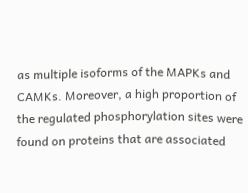as multiple isoforms of the MAPKs and CAMKs. Moreover, a high proportion of the regulated phosphorylation sites were found on proteins that are associated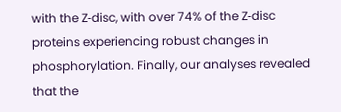with the Z‐disc, with over 74% of the Z‐disc proteins experiencing robust changes in phosphorylation. Finally, our analyses revealed that the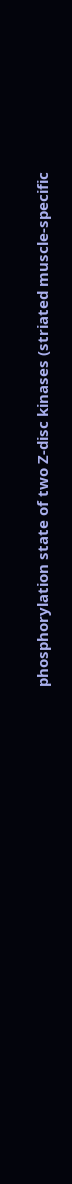phosphorylation state of two Z‐disc kinases (striated muscle‐specific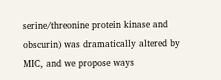serine/threonine protein kinase and obscurin) was dramatically altered by MIC, and we propose ways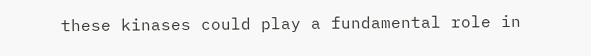these kinases could play a fundamental role in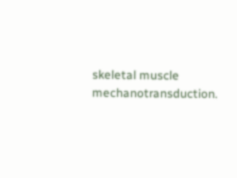skeletal muscle mechanotransduction.